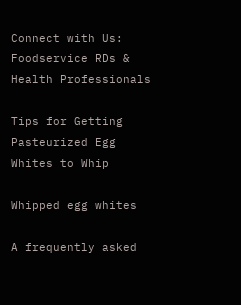Connect with Us: Foodservice RDs & Health Professionals

Tips for Getting Pasteurized Egg Whites to Whip

Whipped egg whites

A frequently asked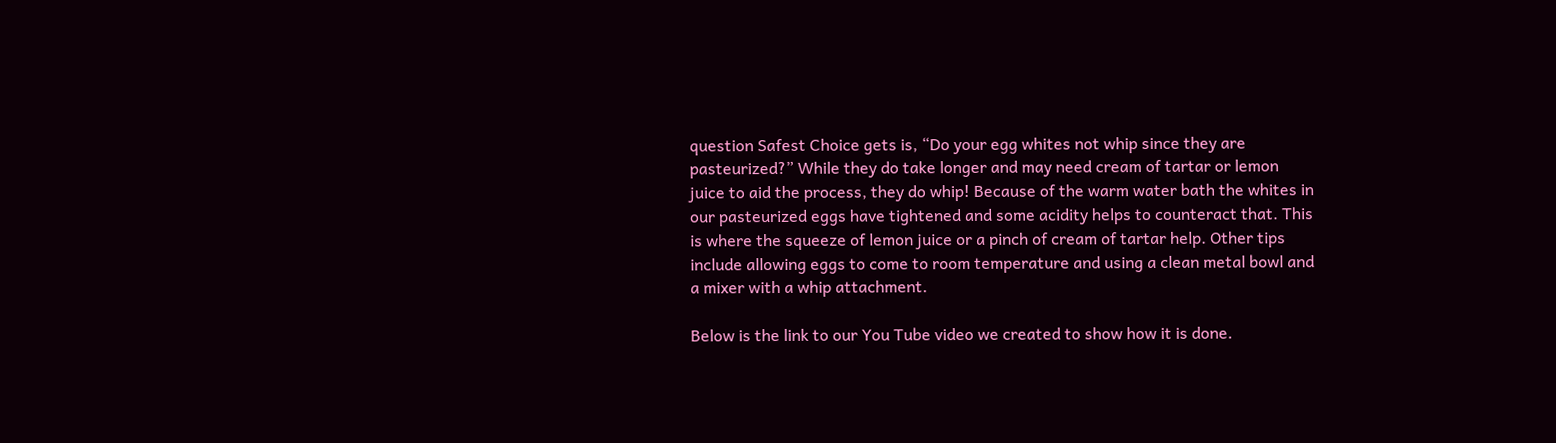question Safest Choice gets is, “Do your egg whites not whip since they are pasteurized?” While they do take longer and may need cream of tartar or lemon juice to aid the process, they do whip! Because of the warm water bath the whites in our pasteurized eggs have tightened and some acidity helps to counteract that. This is where the squeeze of lemon juice or a pinch of cream of tartar help. Other tips include allowing eggs to come to room temperature and using a clean metal bowl and a mixer with a whip attachment.

Below is the link to our You Tube video we created to show how it is done.